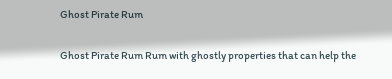Ghost Pirate Rum

Ghost Pirate Rum Rum with ghostly properties that can help the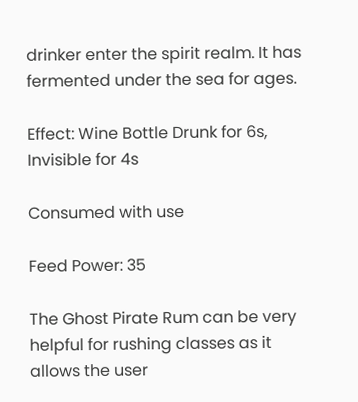drinker enter the spirit realm. It has fermented under the sea for ages.

Effect: Wine Bottle Drunk for 6s, Invisible for 4s

Consumed with use

Feed Power: 35

The Ghost Pirate Rum can be very helpful for rushing classes as it allows the user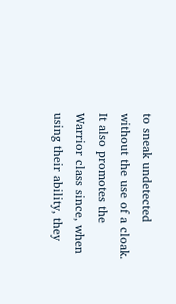to sneak undetected without the use of a cloak. It also promotes the Warrior class since, when using their ability, they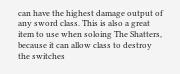can have the highest damage output of any sword class. This is also a great item to use when soloing The Shatters, because it can allow class to destroy the switches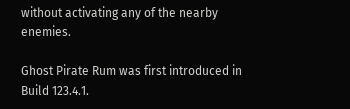without activating any of the nearby enemies.

Ghost Pirate Rum was first introduced in Build 123.4.1.